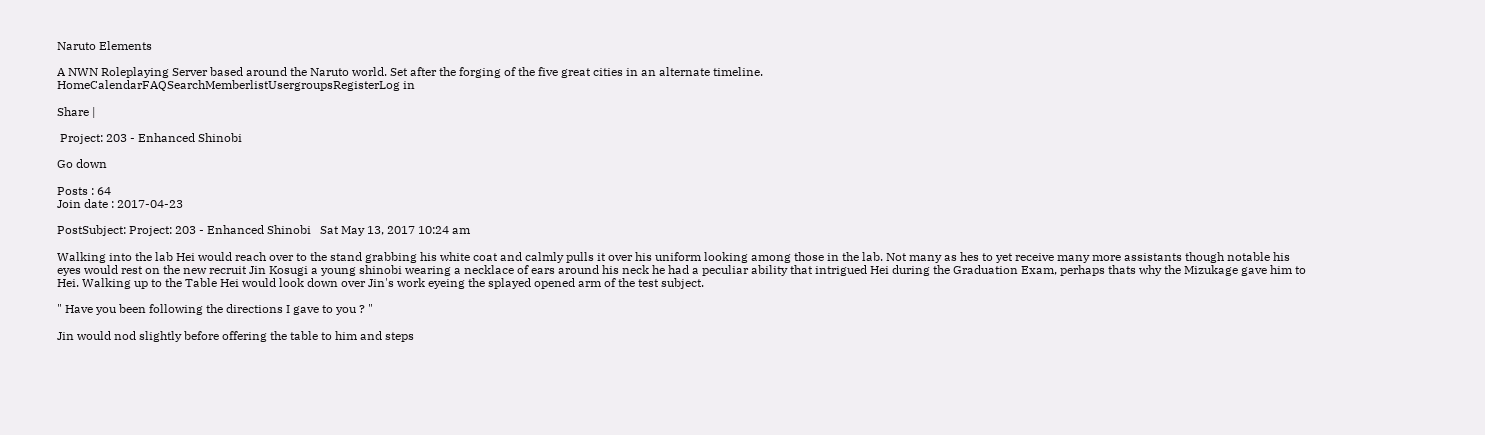Naruto Elements

A NWN Roleplaying Server based around the Naruto world. Set after the forging of the five great cities in an alternate timeline.
HomeCalendarFAQSearchMemberlistUsergroupsRegisterLog in

Share |

 Project: 203 - Enhanced Shinobi

Go down

Posts : 64
Join date : 2017-04-23

PostSubject: Project: 203 - Enhanced Shinobi   Sat May 13, 2017 10:24 am

Walking into the lab Hei would reach over to the stand grabbing his white coat and calmly pulls it over his uniform looking among those in the lab. Not many as hes to yet receive many more assistants though notable his eyes would rest on the new recruit Jin Kosugi a young shinobi wearing a necklace of ears around his neck he had a peculiar ability that intrigued Hei during the Graduation Exam, perhaps thats why the Mizukage gave him to Hei. Walking up to the Table Hei would look down over Jin's work eyeing the splayed opened arm of the test subject.

" Have you been following the directions I gave to you ? "

Jin would nod slightly before offering the table to him and steps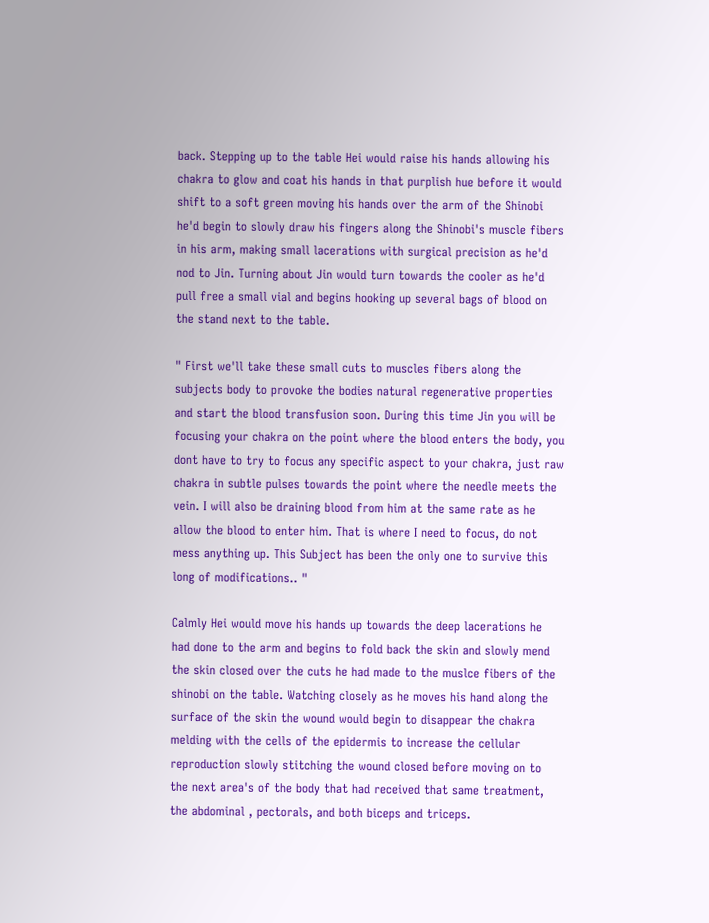back. Stepping up to the table Hei would raise his hands allowing his chakra to glow and coat his hands in that purplish hue before it would shift to a soft green moving his hands over the arm of the Shinobi he'd begin to slowly draw his fingers along the Shinobi's muscle fibers in his arm, making small lacerations with surgical precision as he'd nod to Jin. Turning about Jin would turn towards the cooler as he'd pull free a small vial and begins hooking up several bags of blood on the stand next to the table.

" First we'll take these small cuts to muscles fibers along the subjects body to provoke the bodies natural regenerative properties and start the blood transfusion soon. During this time Jin you will be focusing your chakra on the point where the blood enters the body, you dont have to try to focus any specific aspect to your chakra, just raw chakra in subtle pulses towards the point where the needle meets the vein. I will also be draining blood from him at the same rate as he allow the blood to enter him. That is where I need to focus, do not mess anything up. This Subject has been the only one to survive this long of modifications.. "

Calmly Hei would move his hands up towards the deep lacerations he had done to the arm and begins to fold back the skin and slowly mend the skin closed over the cuts he had made to the muslce fibers of the shinobi on the table. Watching closely as he moves his hand along the surface of the skin the wound would begin to disappear the chakra melding with the cells of the epidermis to increase the cellular reproduction slowly stitching the wound closed before moving on to the next area's of the body that had received that same treatment, the abdominal , pectorals, and both biceps and triceps.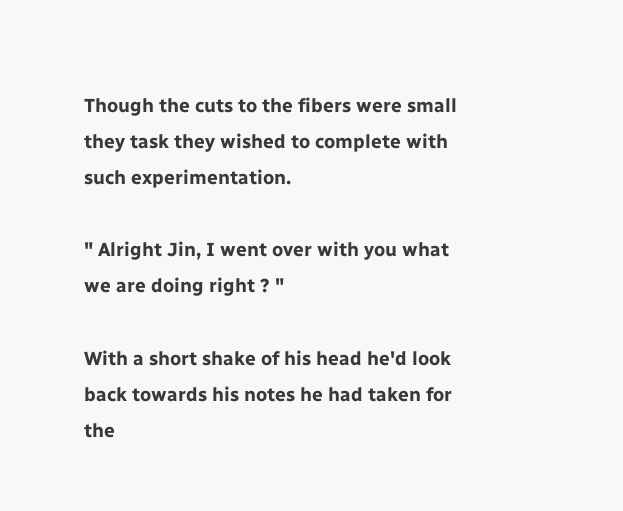Though the cuts to the fibers were small they task they wished to complete with such experimentation.

" Alright Jin, I went over with you what we are doing right ? "

With a short shake of his head he'd look back towards his notes he had taken for the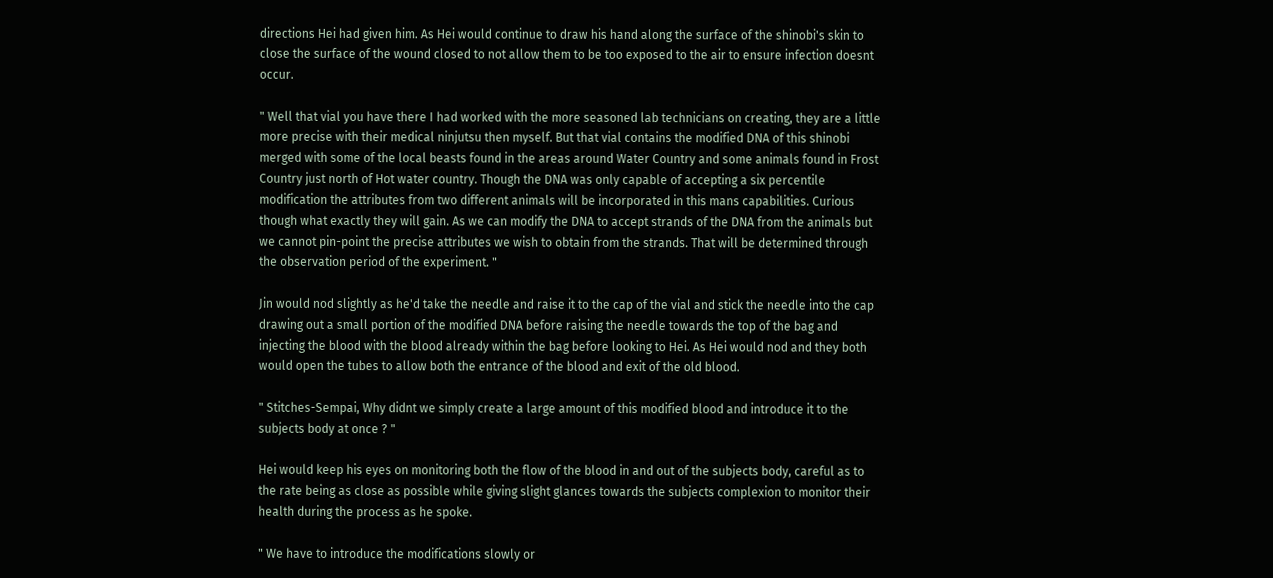directions Hei had given him. As Hei would continue to draw his hand along the surface of the shinobi's skin to close the surface of the wound closed to not allow them to be too exposed to the air to ensure infection doesnt occur.

" Well that vial you have there I had worked with the more seasoned lab technicians on creating, they are a little more precise with their medical ninjutsu then myself. But that vial contains the modified DNA of this shinobi merged with some of the local beasts found in the areas around Water Country and some animals found in Frost Country just north of Hot water country. Though the DNA was only capable of accepting a six percentile modification the attributes from two different animals will be incorporated in this mans capabilities. Curious though what exactly they will gain. As we can modify the DNA to accept strands of the DNA from the animals but we cannot pin-point the precise attributes we wish to obtain from the strands. That will be determined through the observation period of the experiment. "

Jin would nod slightly as he'd take the needle and raise it to the cap of the vial and stick the needle into the cap drawing out a small portion of the modified DNA before raising the needle towards the top of the bag and injecting the blood with the blood already within the bag before looking to Hei. As Hei would nod and they both would open the tubes to allow both the entrance of the blood and exit of the old blood.

" Stitches-Sempai, Why didnt we simply create a large amount of this modified blood and introduce it to the subjects body at once ? "

Hei would keep his eyes on monitoring both the flow of the blood in and out of the subjects body, careful as to the rate being as close as possible while giving slight glances towards the subjects complexion to monitor their health during the process as he spoke.

" We have to introduce the modifications slowly or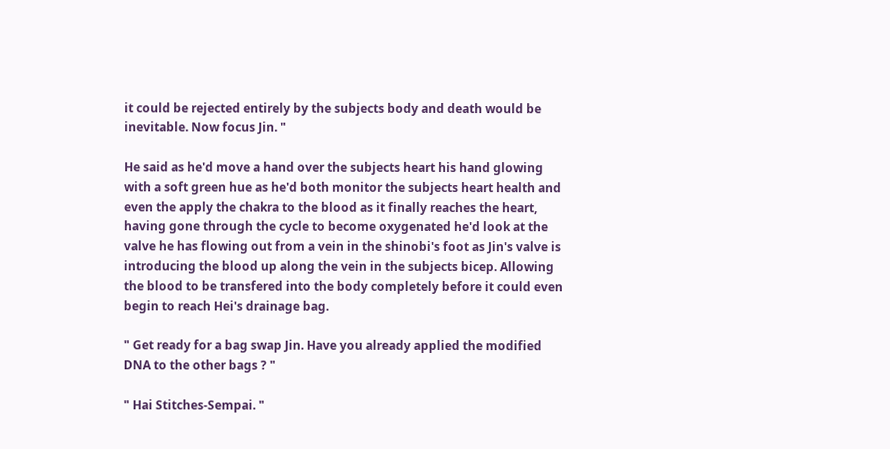it could be rejected entirely by the subjects body and death would be inevitable. Now focus Jin. "

He said as he'd move a hand over the subjects heart his hand glowing with a soft green hue as he'd both monitor the subjects heart health and even the apply the chakra to the blood as it finally reaches the heart, having gone through the cycle to become oxygenated he'd look at the valve he has flowing out from a vein in the shinobi's foot as Jin's valve is introducing the blood up along the vein in the subjects bicep. Allowing the blood to be transfered into the body completely before it could even begin to reach Hei's drainage bag.

" Get ready for a bag swap Jin. Have you already applied the modified DNA to the other bags ? "

" Hai Stitches-Sempai. "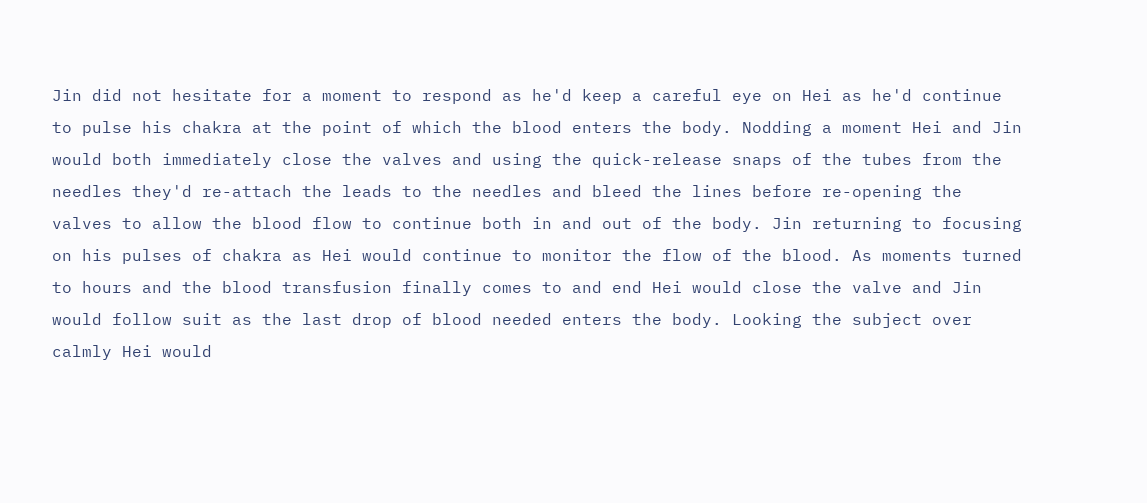Jin did not hesitate for a moment to respond as he'd keep a careful eye on Hei as he'd continue to pulse his chakra at the point of which the blood enters the body. Nodding a moment Hei and Jin would both immediately close the valves and using the quick-release snaps of the tubes from the needles they'd re-attach the leads to the needles and bleed the lines before re-opening the valves to allow the blood flow to continue both in and out of the body. Jin returning to focusing on his pulses of chakra as Hei would continue to monitor the flow of the blood. As moments turned to hours and the blood transfusion finally comes to and end Hei would close the valve and Jin would follow suit as the last drop of blood needed enters the body. Looking the subject over calmly Hei would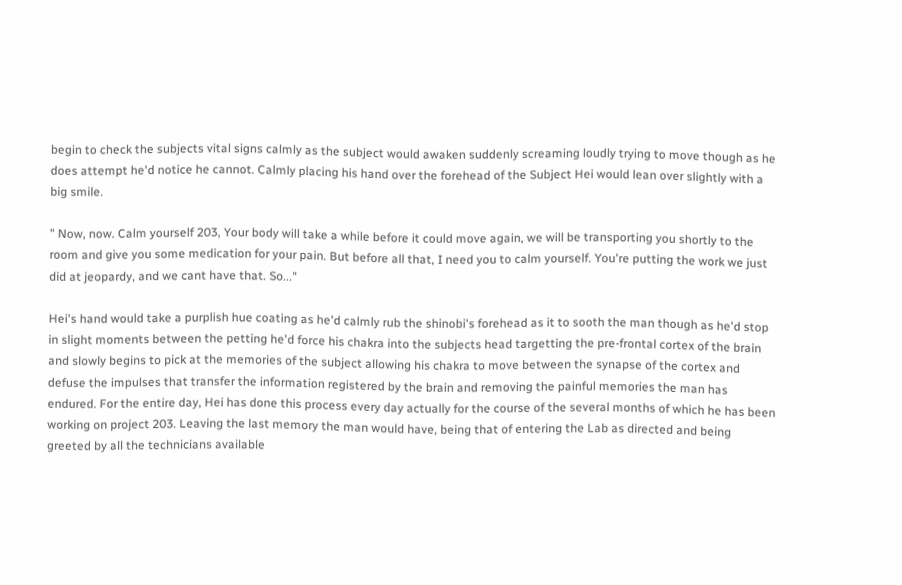begin to check the subjects vital signs calmly as the subject would awaken suddenly screaming loudly trying to move though as he does attempt he'd notice he cannot. Calmly placing his hand over the forehead of the Subject Hei would lean over slightly with a big smile.

" Now, now. Calm yourself 203, Your body will take a while before it could move again, we will be transporting you shortly to the room and give you some medication for your pain. But before all that, I need you to calm yourself. You're putting the work we just did at jeopardy, and we cant have that. So..."

Hei's hand would take a purplish hue coating as he'd calmly rub the shinobi's forehead as it to sooth the man though as he'd stop in slight moments between the petting he'd force his chakra into the subjects head targetting the pre-frontal cortex of the brain and slowly begins to pick at the memories of the subject allowing his chakra to move between the synapse of the cortex and defuse the impulses that transfer the information registered by the brain and removing the painful memories the man has endured. For the entire day, Hei has done this process every day actually for the course of the several months of which he has been working on project 203. Leaving the last memory the man would have, being that of entering the Lab as directed and being greeted by all the technicians available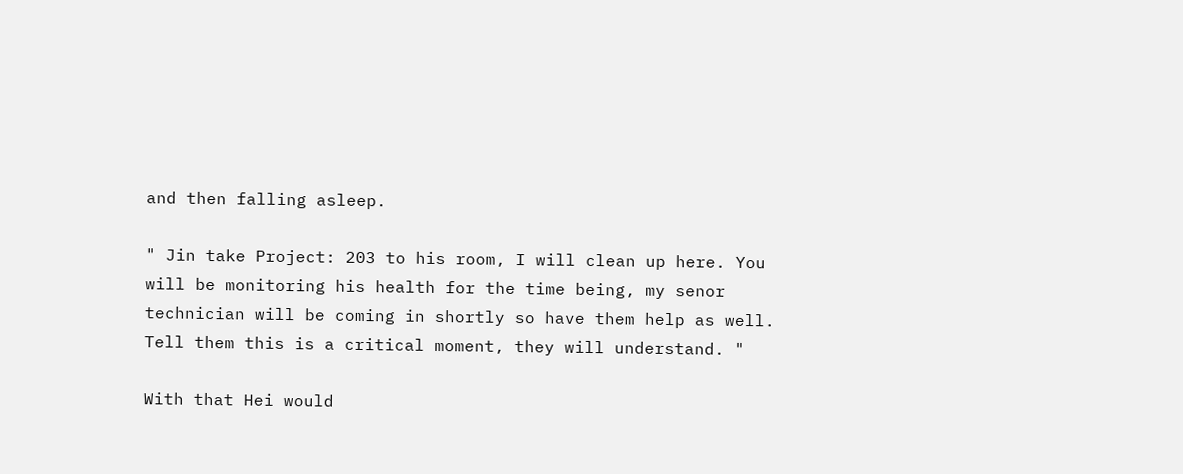and then falling asleep.

" Jin take Project: 203 to his room, I will clean up here. You will be monitoring his health for the time being, my senor technician will be coming in shortly so have them help as well. Tell them this is a critical moment, they will understand. "

With that Hei would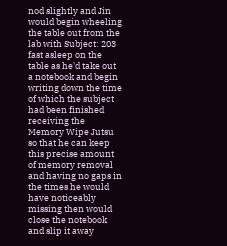nod slightly and Jin would begin wheeling the table out from the lab with Subject: 203 fast asleep on the table as he'd take out a notebook and begin writing down the time of which the subject had been finished receiving the Memory Wipe Jutsu so that he can keep this precise amount of memory removal and having no gaps in the times he would have noticeably missing then would close the notebook and slip it away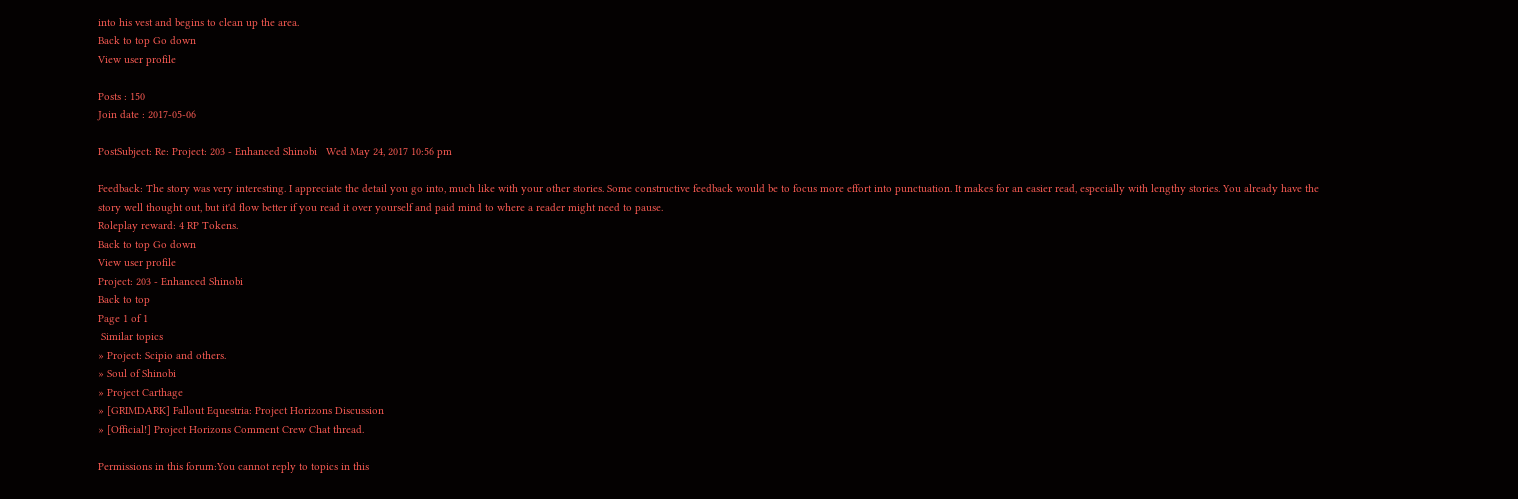into his vest and begins to clean up the area.
Back to top Go down
View user profile

Posts : 150
Join date : 2017-05-06

PostSubject: Re: Project: 203 - Enhanced Shinobi   Wed May 24, 2017 10:56 pm

Feedback: The story was very interesting. I appreciate the detail you go into, much like with your other stories. Some constructive feedback would be to focus more effort into punctuation. It makes for an easier read, especially with lengthy stories. You already have the story well thought out, but it'd flow better if you read it over yourself and paid mind to where a reader might need to pause.
Roleplay reward: 4 RP Tokens.
Back to top Go down
View user profile
Project: 203 - Enhanced Shinobi
Back to top
Page 1 of 1
 Similar topics
» Project: Scipio and others.
» Soul of Shinobi
» Project Carthage
» [GRIMDARK] Fallout Equestria: Project Horizons Discussion
» [Official!] Project Horizons Comment Crew Chat thread.

Permissions in this forum:You cannot reply to topics in this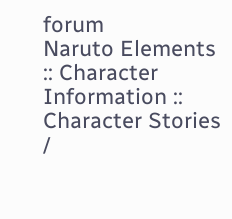forum
Naruto Elements :: Character Information :: Character Stories /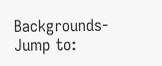Backgrounds-
Jump to: